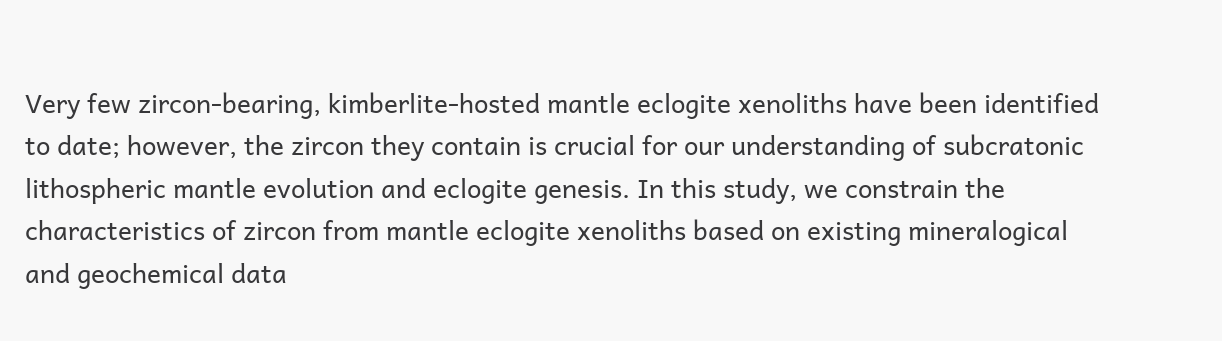Very few zircon-bearing, kimberlite-hosted mantle eclogite xenoliths have been identified to date; however, the zircon they contain is crucial for our understanding of subcratonic lithospheric mantle evolution and eclogite genesis. In this study, we constrain the characteristics of zircon from mantle eclogite xenoliths based on existing mineralogical and geochemical data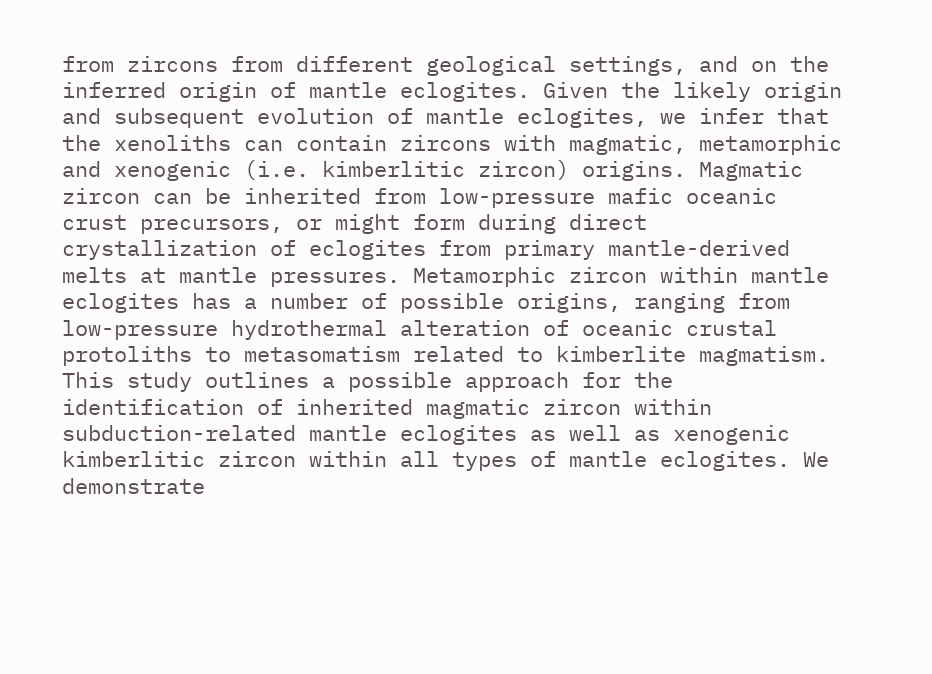from zircons from different geological settings, and on the inferred origin of mantle eclogites. Given the likely origin and subsequent evolution of mantle eclogites, we infer that the xenoliths can contain zircons with magmatic, metamorphic and xenogenic (i.e. kimberlitic zircon) origins. Magmatic zircon can be inherited from low-pressure mafic oceanic crust precursors, or might form during direct crystallization of eclogites from primary mantle-derived melts at mantle pressures. Metamorphic zircon within mantle eclogites has a number of possible origins, ranging from low-pressure hydrothermal alteration of oceanic crustal protoliths to metasomatism related to kimberlite magmatism. This study outlines a possible approach for the identification of inherited magmatic zircon within subduction-related mantle eclogites as well as xenogenic kimberlitic zircon within all types of mantle eclogites. We demonstrate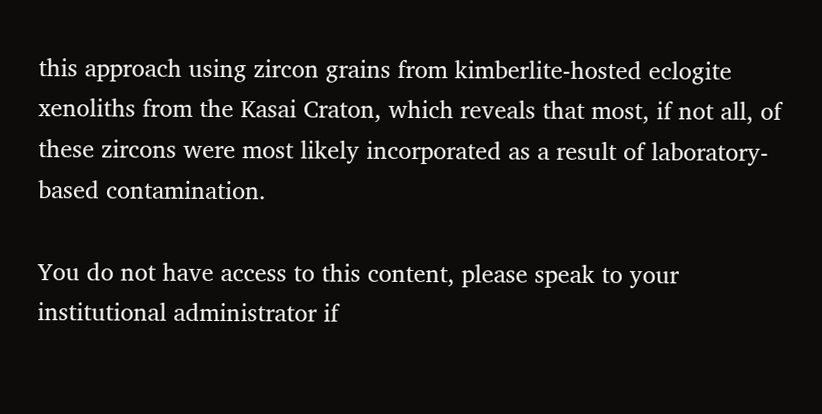this approach using zircon grains from kimberlite-hosted eclogite xenoliths from the Kasai Craton, which reveals that most, if not all, of these zircons were most likely incorporated as a result of laboratory-based contamination.

You do not have access to this content, please speak to your institutional administrator if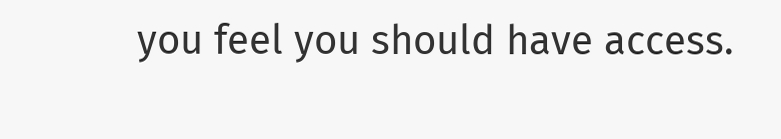you feel you should have access.